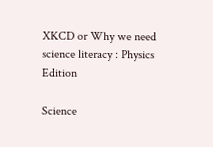XKCD or Why we need science literacy : Physics Edition

Science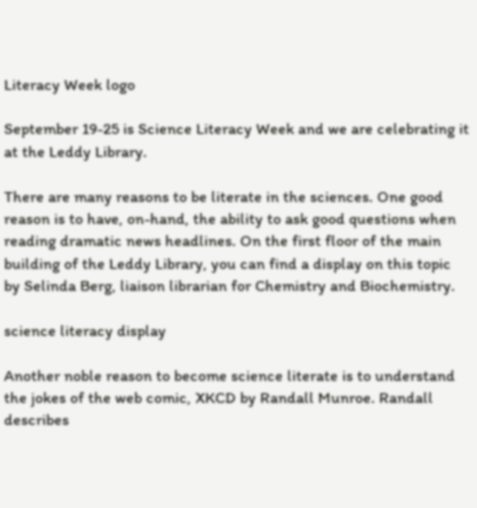Literacy Week logo

September 19-25 is Science Literacy Week and we are celebrating it at the Leddy Library.

There are many reasons to be literate in the sciences. One good reason is to have, on-hand, the ability to ask good questions when reading dramatic news headlines. On the first floor of the main building of the Leddy Library, you can find a display on this topic by Selinda Berg, liaison librarian for Chemistry and Biochemistry.

science literacy display

Another noble reason to become science literate is to understand the jokes of the web comic, XKCD by Randall Munroe. Randall describes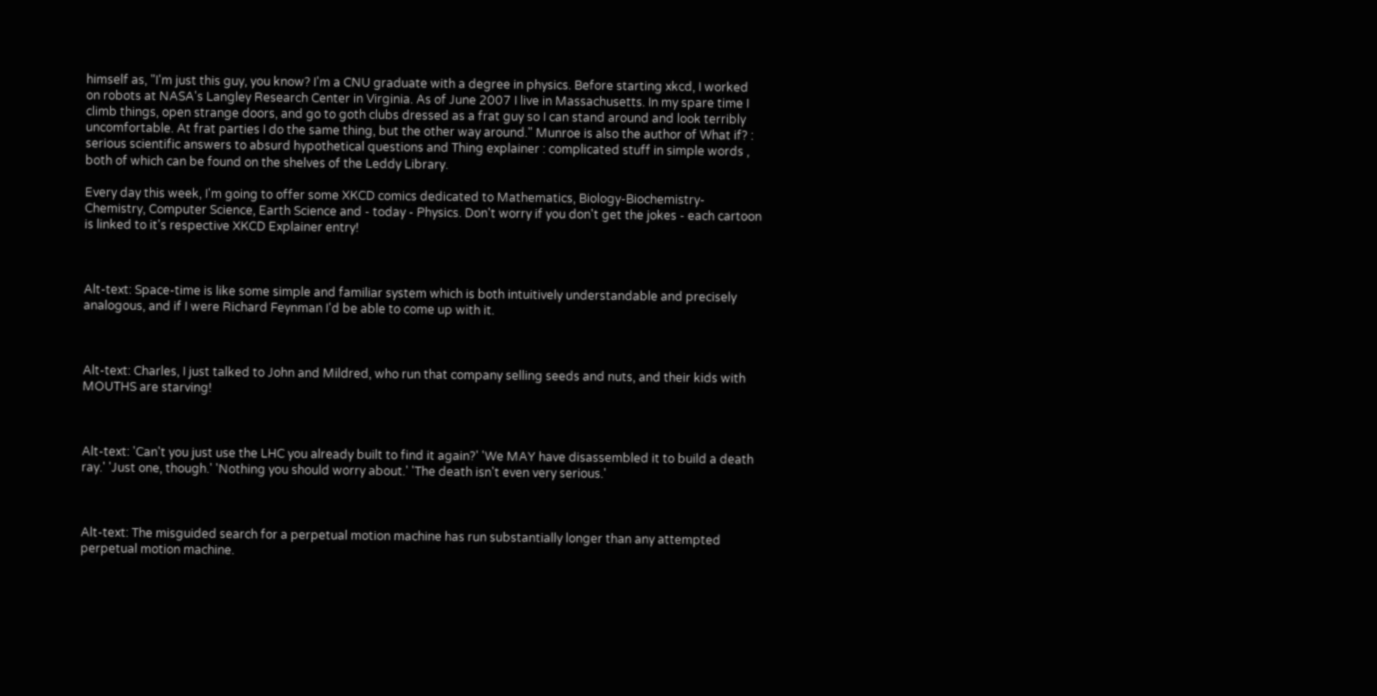himself as, "I'm just this guy, you know? I'm a CNU graduate with a degree in physics. Before starting xkcd, I worked on robots at NASA's Langley Research Center in Virginia. As of June 2007 I live in Massachusetts. In my spare time I climb things, open strange doors, and go to goth clubs dressed as a frat guy so I can stand around and look terribly uncomfortable. At frat parties I do the same thing, but the other way around." Munroe is also the author of What if? : serious scientific answers to absurd hypothetical questions and Thing explainer : complicated stuff in simple words , both of which can be found on the shelves of the Leddy Library.

Every day this week, I'm going to offer some XKCD comics dedicated to Mathematics, Biology-Biochemistry-Chemistry, Computer Science, Earth Science and - today - Physics. Don't worry if you don't get the jokes - each cartoon is linked to it's respective XKCD Explainer entry!



Alt-text: Space-time is like some simple and familiar system which is both intuitively understandable and precisely analogous, and if I were Richard Feynman I'd be able to come up with it.



Alt-text: Charles, I just talked to John and Mildred, who run that company selling seeds and nuts, and their kids with MOUTHS are starving!



Alt-text: 'Can't you just use the LHC you already built to find it again?' 'We MAY have disassembled it to build a death ray.' 'Just one, though.' 'Nothing you should worry about.' 'The death isn't even very serious.'



Alt-text: The misguided search for a perpetual motion machine has run substantially longer than any attempted perpetual motion machine.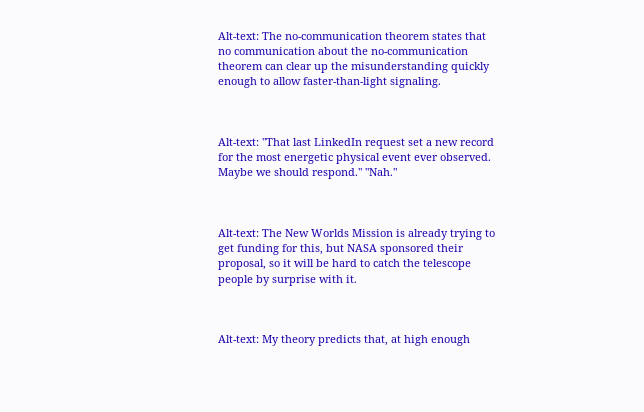Alt-text: The no-communication theorem states that no communication about the no-communication theorem can clear up the misunderstanding quickly enough to allow faster-than-light signaling.



Alt-text: "That last LinkedIn request set a new record for the most energetic physical event ever observed. Maybe we should respond." "Nah."



Alt-text: The New Worlds Mission is already trying to get funding for this, but NASA sponsored their proposal, so it will be hard to catch the telescope people by surprise with it.



Alt-text: My theory predicts that, at high enough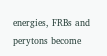energies, FRBs and perytons become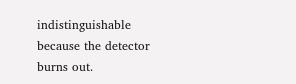indistinguishable because the detector burns out.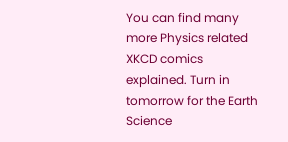You can find many more Physics related XKCD comics explained. Turn in tomorrow for the Earth Science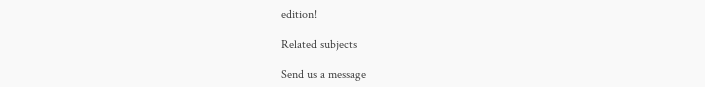edition!

Related subjects

Send us a message